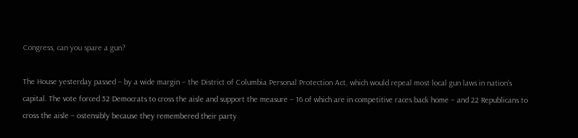Congress, can you spare a gun?

The House yesterday passed – by a wide margin – the District of Columbia Personal Protection Act, which would repeal most local gun laws in nation’s capital. The vote forced 52 Democrats to cross the aisle and support the measure – 16 of which are in competitive races back home – and 22 Republicans to cross the aisle – ostensibly because they remembered their party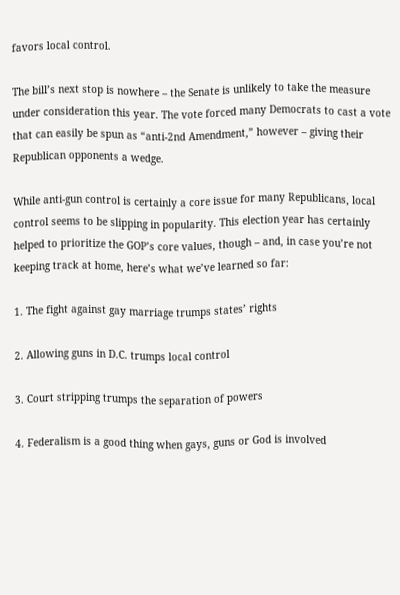favors local control.

The bill’s next stop is nowhere – the Senate is unlikely to take the measure under consideration this year. The vote forced many Democrats to cast a vote that can easily be spun as “anti-2nd Amendment,” however – giving their Republican opponents a wedge.

While anti-gun control is certainly a core issue for many Republicans, local control seems to be slipping in popularity. This election year has certainly helped to prioritize the GOP’s core values, though – and, in case you’re not keeping track at home, here’s what we’ve learned so far:

1. The fight against gay marriage trumps states’ rights

2. Allowing guns in D.C. trumps local control

3. Court stripping trumps the separation of powers

4. Federalism is a good thing when gays, guns or God is involved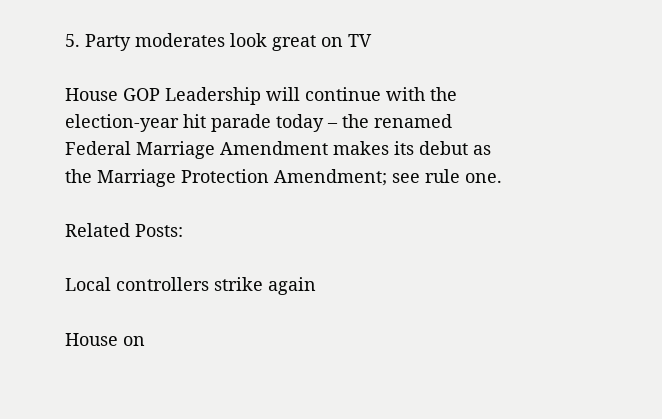5. Party moderates look great on TV

House GOP Leadership will continue with the election-year hit parade today – the renamed Federal Marriage Amendment makes its debut as the Marriage Protection Amendment; see rule one.

Related Posts:

Local controllers strike again

House on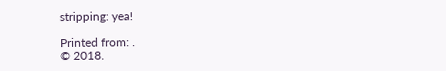stripping: yea!

Printed from: .
© 2018.